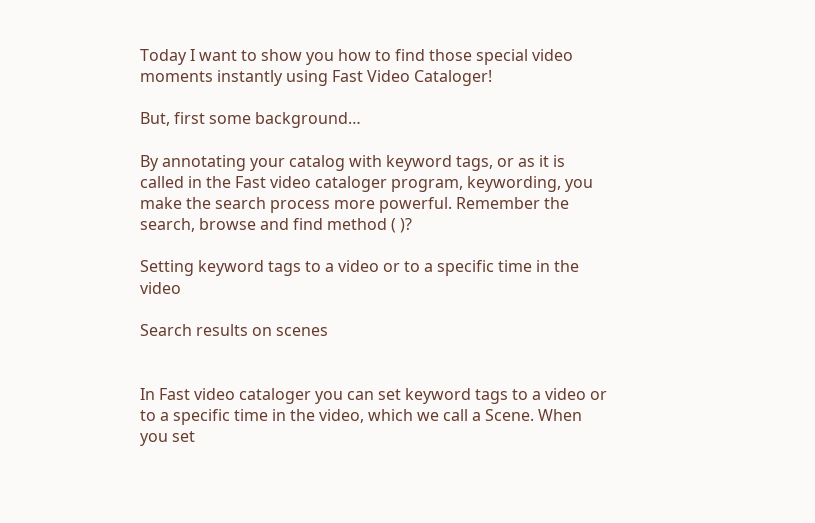Today I want to show you how to find those special video moments instantly using Fast Video Cataloger!

But, first some background…

By annotating your catalog with keyword tags, or as it is called in the Fast video cataloger program, keywording, you make the search process more powerful. Remember the search, browse and find method ( )?

Setting keyword tags to a video or to a specific time in the video

Search results on scenes


In Fast video cataloger you can set keyword tags to a video or to a specific time in the video, which we call a Scene. When you set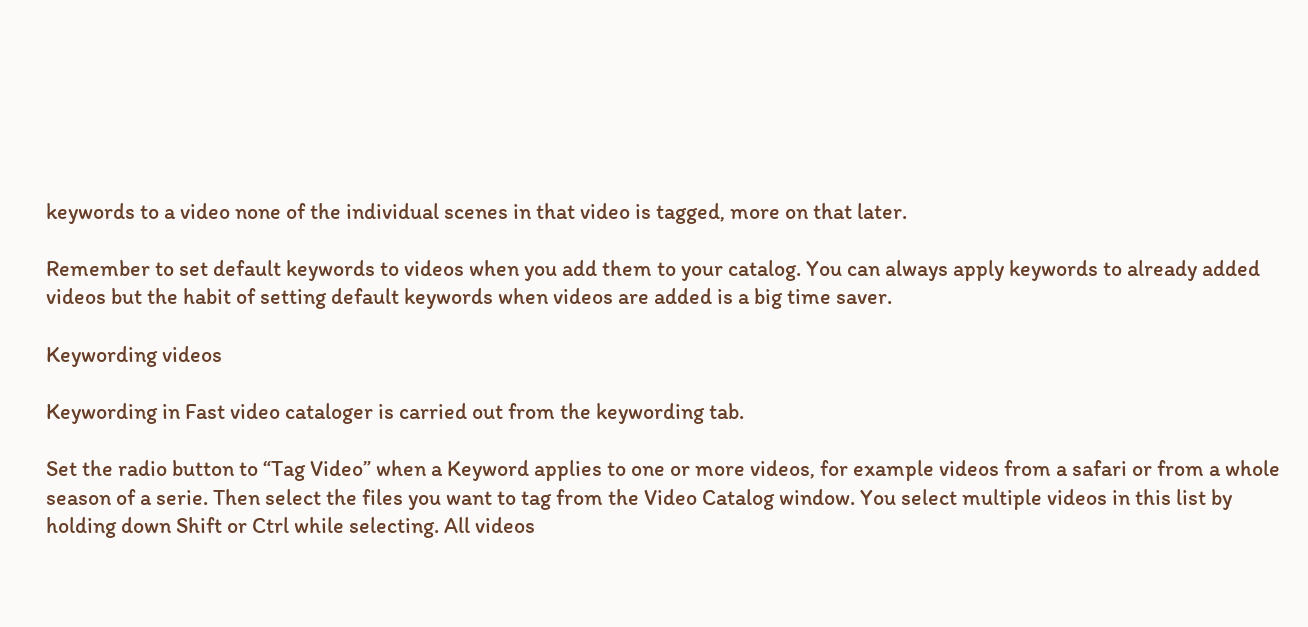keywords to a video none of the individual scenes in that video is tagged, more on that later.

Remember to set default keywords to videos when you add them to your catalog. You can always apply keywords to already added videos but the habit of setting default keywords when videos are added is a big time saver.

Keywording videos

Keywording in Fast video cataloger is carried out from the keywording tab.

Set the radio button to “Tag Video” when a Keyword applies to one or more videos, for example videos from a safari or from a whole season of a serie. Then select the files you want to tag from the Video Catalog window. You select multiple videos in this list by holding down Shift or Ctrl while selecting. All videos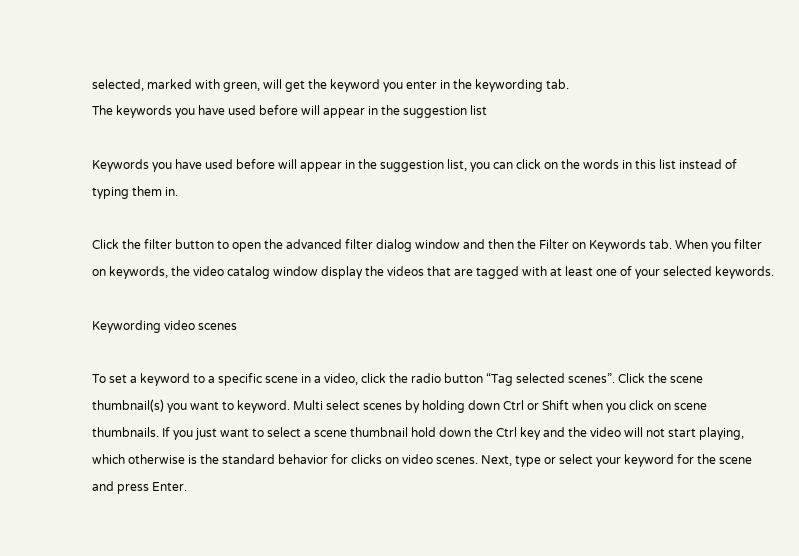selected, marked with green, will get the keyword you enter in the keywording tab.
The keywords you have used before will appear in the suggestion list

Keywords you have used before will appear in the suggestion list, you can click on the words in this list instead of typing them in.

Click the filter button to open the advanced filter dialog window and then the Filter on Keywords tab. When you filter on keywords, the video catalog window display the videos that are tagged with at least one of your selected keywords.

Keywording video scenes

To set a keyword to a specific scene in a video, click the radio button “Tag selected scenes”. Click the scene thumbnail(s) you want to keyword. Multi select scenes by holding down Ctrl or Shift when you click on scene thumbnails. If you just want to select a scene thumbnail hold down the Ctrl key and the video will not start playing, which otherwise is the standard behavior for clicks on video scenes. Next, type or select your keyword for the scene and press Enter.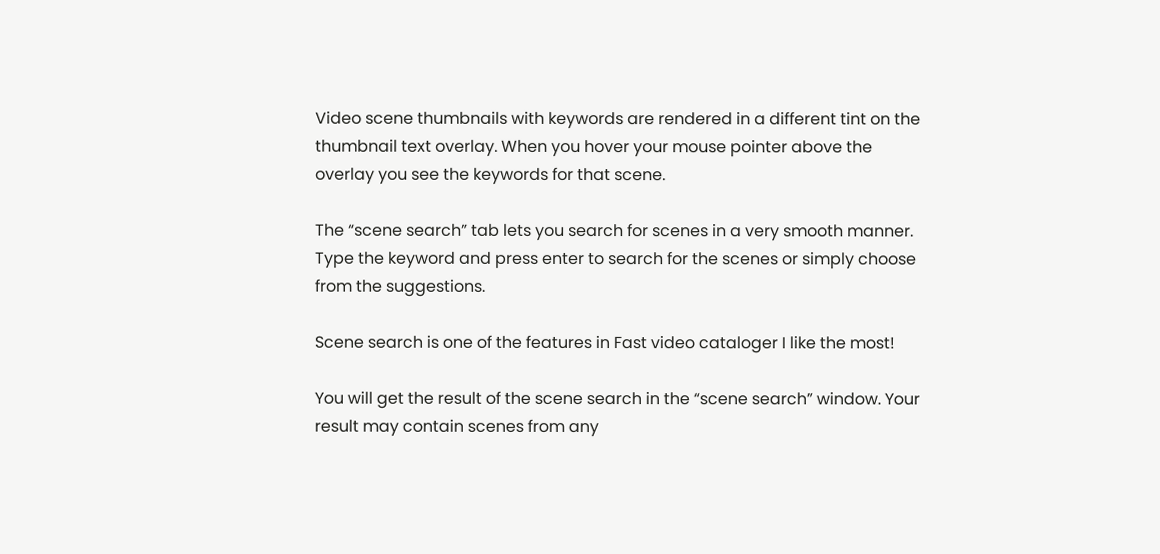Video scene thumbnails with keywords are rendered in a different tint on the thumbnail text overlay. When you hover your mouse pointer above the overlay you see the keywords for that scene.

The “scene search” tab lets you search for scenes in a very smooth manner. Type the keyword and press enter to search for the scenes or simply choose from the suggestions.

Scene search is one of the features in Fast video cataloger I like the most!

You will get the result of the scene search in the “scene search” window. Your result may contain scenes from any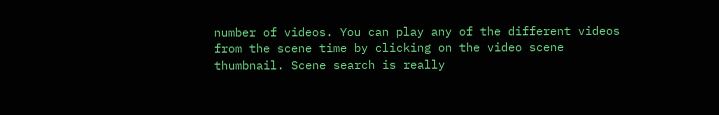number of videos. You can play any of the different videos from the scene time by clicking on the video scene thumbnail. Scene search is really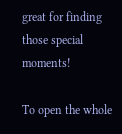great for finding those special moments!

To open the whole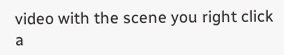video with the scene you right click a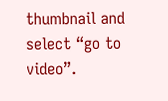thumbnail and select “go to video”.